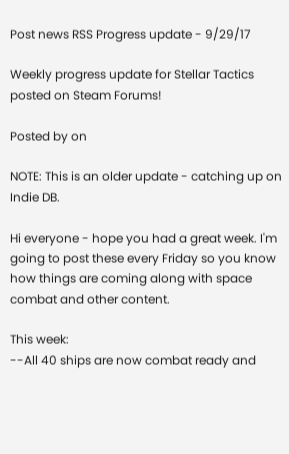Post news RSS Progress update - 9/29/17

Weekly progress update for Stellar Tactics posted on Steam Forums!

Posted by on

NOTE: This is an older update - catching up on Indie DB.

Hi everyone - hope you had a great week. I'm going to post these every Friday so you know how things are coming along with space combat and other content.

This week:
--All 40 ships are now combat ready and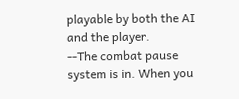playable by both the AI and the player.
--The combat pause system is in. When you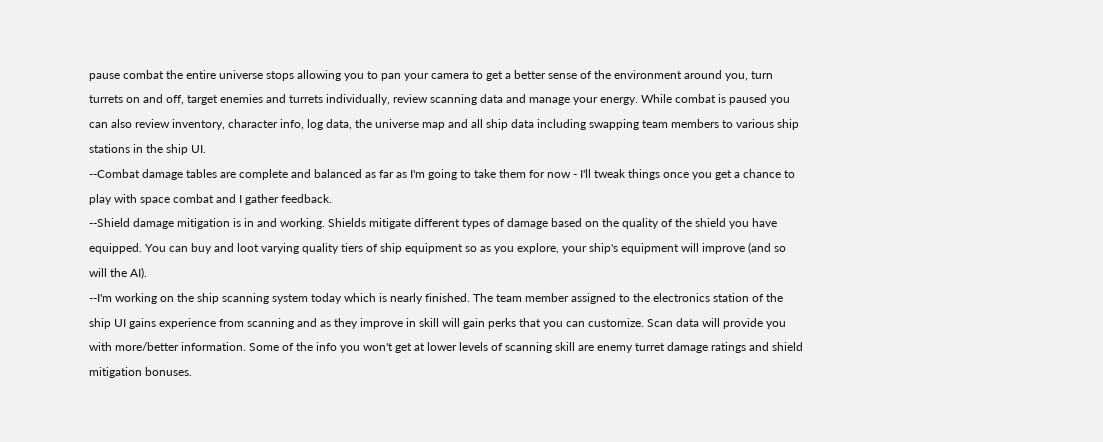pause combat the entire universe stops allowing you to pan your camera to get a better sense of the environment around you, turn turrets on and off, target enemies and turrets individually, review scanning data and manage your energy. While combat is paused you can also review inventory, character info, log data, the universe map and all ship data including swapping team members to various ship stations in the ship UI.
--Combat damage tables are complete and balanced as far as I'm going to take them for now - I'll tweak things once you get a chance to play with space combat and I gather feedback.
--Shield damage mitigation is in and working. Shields mitigate different types of damage based on the quality of the shield you have equipped. You can buy and loot varying quality tiers of ship equipment so as you explore, your ship's equipment will improve (and so will the AI).
--I'm working on the ship scanning system today which is nearly finished. The team member assigned to the electronics station of the ship UI gains experience from scanning and as they improve in skill will gain perks that you can customize. Scan data will provide you with more/better information. Some of the info you won't get at lower levels of scanning skill are enemy turret damage ratings and shield mitigation bonuses.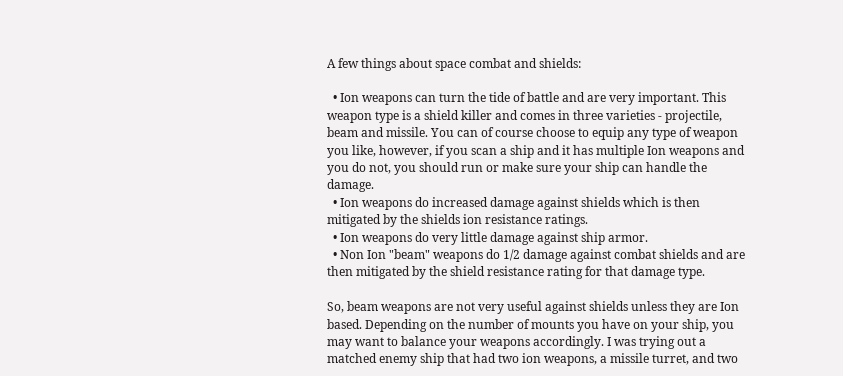A few things about space combat and shields:

  • Ion weapons can turn the tide of battle and are very important. This weapon type is a shield killer and comes in three varieties - projectile, beam and missile. You can of course choose to equip any type of weapon you like, however, if you scan a ship and it has multiple Ion weapons and you do not, you should run or make sure your ship can handle the damage.
  • Ion weapons do increased damage against shields which is then mitigated by the shields ion resistance ratings.
  • Ion weapons do very little damage against ship armor.
  • Non Ion "beam" weapons do 1/2 damage against combat shields and are then mitigated by the shield resistance rating for that damage type.

So, beam weapons are not very useful against shields unless they are Ion based. Depending on the number of mounts you have on your ship, you may want to balance your weapons accordingly. I was trying out a matched enemy ship that had two ion weapons, a missile turret, and two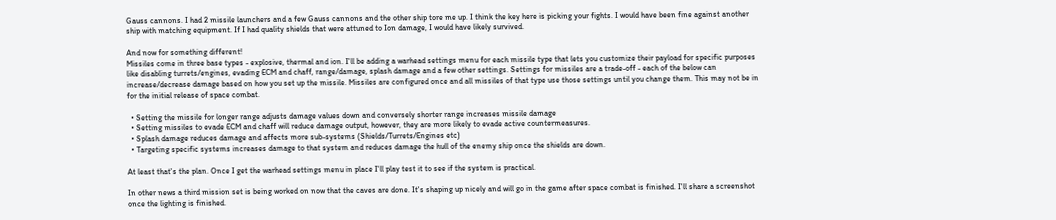Gauss cannons. I had 2 missile launchers and a few Gauss cannons and the other ship tore me up. I think the key here is picking your fights. I would have been fine against another ship with matching equipment. If I had quality shields that were attuned to Ion damage, I would have likely survived.

And now for something different!
Missiles come in three base types - explosive, thermal and ion. I'll be adding a warhead settings menu for each missile type that lets you customize their payload for specific purposes like disabling turrets/engines, evading ECM and chaff, range/damage, splash damage and a few other settings. Settings for missiles are a trade-off - each of the below can increase/decrease damage based on how you set up the missile. Missiles are configured once and all missiles of that type use those settings until you change them. This may not be in for the initial release of space combat.

  • Setting the missile for longer range adjusts damage values down and conversely shorter range increases missile damage
  • Setting missiles to evade ECM and chaff will reduce damage output, however, they are more likely to evade active countermeasures.
  • Splash damage reduces damage and affects more sub-systems (Shields/Turrets/Engines etc)
  • Targeting specific systems increases damage to that system and reduces damage the hull of the enemy ship once the shields are down.

At least that's the plan. Once I get the warhead settings menu in place I'll play test it to see if the system is practical.

In other news a third mission set is being worked on now that the caves are done. It's shaping up nicely and will go in the game after space combat is finished. I'll share a screenshot once the lighting is finished.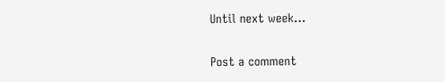Until next week...

Post a comment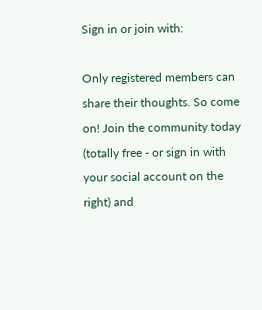Sign in or join with:

Only registered members can share their thoughts. So come on! Join the community today (totally free - or sign in with your social account on the right) and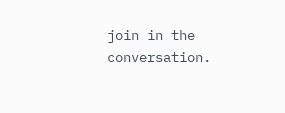join in the conversation.